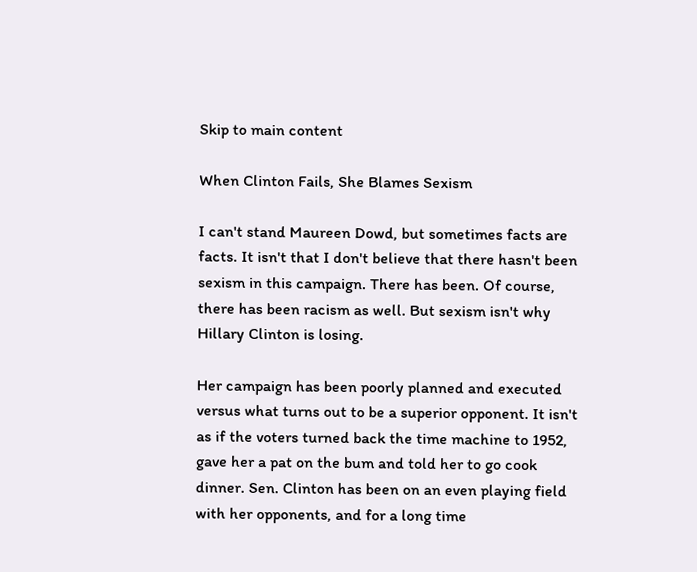Skip to main content

When Clinton Fails, She Blames Sexism

I can't stand Maureen Dowd, but sometimes facts are facts. It isn't that I don't believe that there hasn't been sexism in this campaign. There has been. Of course, there has been racism as well. But sexism isn't why Hillary Clinton is losing.

Her campaign has been poorly planned and executed versus what turns out to be a superior opponent. It isn't as if the voters turned back the time machine to 1952, gave her a pat on the bum and told her to go cook dinner. Sen. Clinton has been on an even playing field with her opponents, and for a long time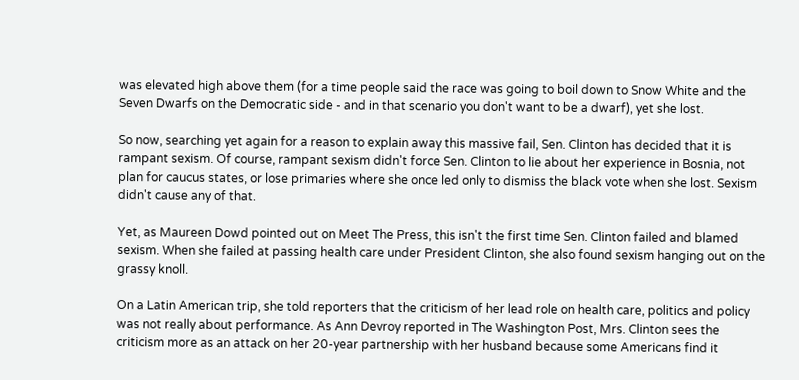was elevated high above them (for a time people said the race was going to boil down to Snow White and the Seven Dwarfs on the Democratic side - and in that scenario you don't want to be a dwarf), yet she lost.

So now, searching yet again for a reason to explain away this massive fail, Sen. Clinton has decided that it is rampant sexism. Of course, rampant sexism didn't force Sen. Clinton to lie about her experience in Bosnia, not plan for caucus states, or lose primaries where she once led only to dismiss the black vote when she lost. Sexism didn't cause any of that.

Yet, as Maureen Dowd pointed out on Meet The Press, this isn't the first time Sen. Clinton failed and blamed sexism. When she failed at passing health care under President Clinton, she also found sexism hanging out on the grassy knoll.

On a Latin American trip, she told reporters that the criticism of her lead role on health care, politics and policy was not really about performance. As Ann Devroy reported in The Washington Post, Mrs. Clinton sees the criticism more as an attack on her 20-year partnership with her husband because some Americans find it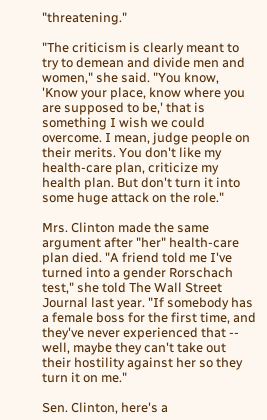"threatening."

"The criticism is clearly meant to try to demean and divide men and women," she said. "You know, 'Know your place, know where you are supposed to be,' that is something I wish we could overcome. I mean, judge people on their merits. You don't like my health-care plan, criticize my health plan. But don't turn it into some huge attack on the role."

Mrs. Clinton made the same argument after "her" health-care plan died. "A friend told me I've turned into a gender Rorschach test," she told The Wall Street Journal last year. "If somebody has a female boss for the first time, and they've never experienced that -- well, maybe they can't take out their hostility against her so they turn it on me."

Sen. Clinton, here's a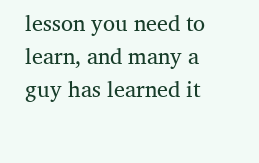lesson you need to learn, and many a guy has learned it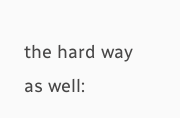the hard way as well: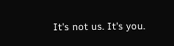It's not us. It's you.